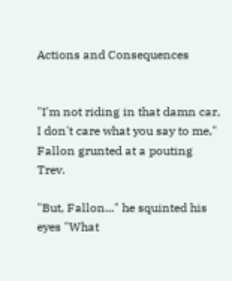Actions and Consequences


"I'm not riding in that damn car, I don't care what you say to me," Fallon grunted at a pouting Trev.

"But, Fallon..." he squinted his eyes "What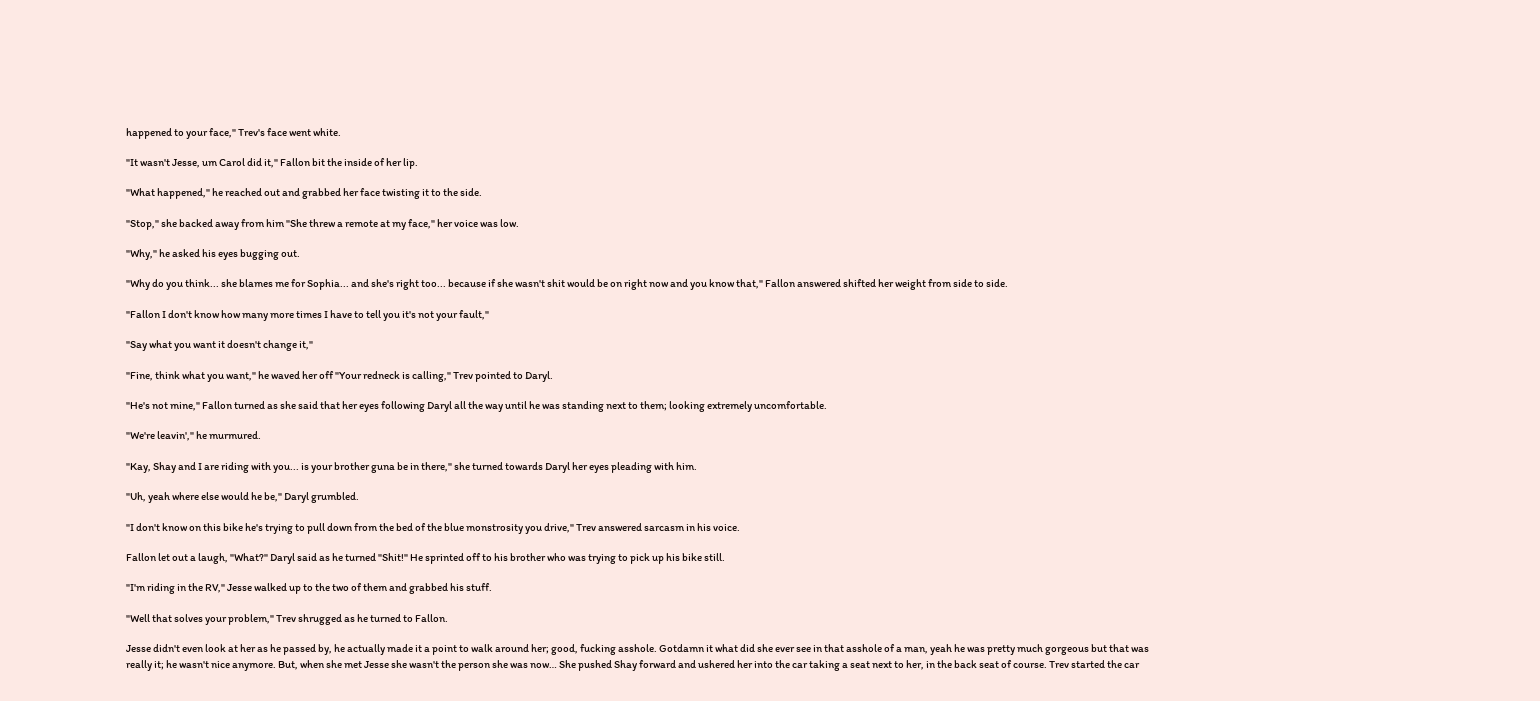happened to your face," Trev's face went white.

"It wasn't Jesse, um Carol did it," Fallon bit the inside of her lip.

"What happened," he reached out and grabbed her face twisting it to the side.

"Stop," she backed away from him "She threw a remote at my face," her voice was low.

"Why," he asked his eyes bugging out.

"Why do you think... she blames me for Sophia... and she's right too... because if she wasn't shit would be on right now and you know that," Fallon answered shifted her weight from side to side.

"Fallon I don't know how many more times I have to tell you it's not your fault,"

"Say what you want it doesn't change it,"

"Fine, think what you want," he waved her off "Your redneck is calling," Trev pointed to Daryl.

"He's not mine," Fallon turned as she said that her eyes following Daryl all the way until he was standing next to them; looking extremely uncomfortable.

"We're leavin'," he murmured.

"Kay, Shay and I are riding with you... is your brother guna be in there," she turned towards Daryl her eyes pleading with him.

"Uh, yeah where else would he be," Daryl grumbled.

"I don't know on this bike he's trying to pull down from the bed of the blue monstrosity you drive," Trev answered sarcasm in his voice.

Fallon let out a laugh, "What?" Daryl said as he turned "Shit!" He sprinted off to his brother who was trying to pick up his bike still.

"I'm riding in the RV," Jesse walked up to the two of them and grabbed his stuff.

"Well that solves your problem," Trev shrugged as he turned to Fallon.

Jesse didn't even look at her as he passed by, he actually made it a point to walk around her; good, fucking asshole. Gotdamn it what did she ever see in that asshole of a man, yeah he was pretty much gorgeous but that was really it; he wasn't nice anymore. But, when she met Jesse she wasn't the person she was now… She pushed Shay forward and ushered her into the car taking a seat next to her, in the back seat of course. Trev started the car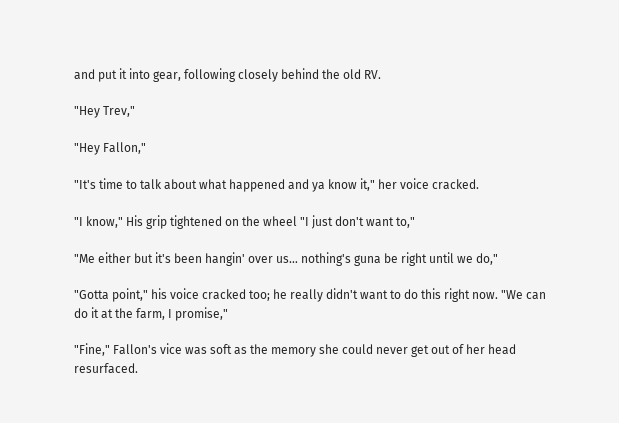and put it into gear, following closely behind the old RV.

"Hey Trev,"

"Hey Fallon,"

"It's time to talk about what happened and ya know it," her voice cracked.

"I know," His grip tightened on the wheel "I just don't want to,"

"Me either but it's been hangin' over us… nothing's guna be right until we do,"

"Gotta point," his voice cracked too; he really didn't want to do this right now. "We can do it at the farm, I promise,"

"Fine," Fallon's vice was soft as the memory she could never get out of her head resurfaced.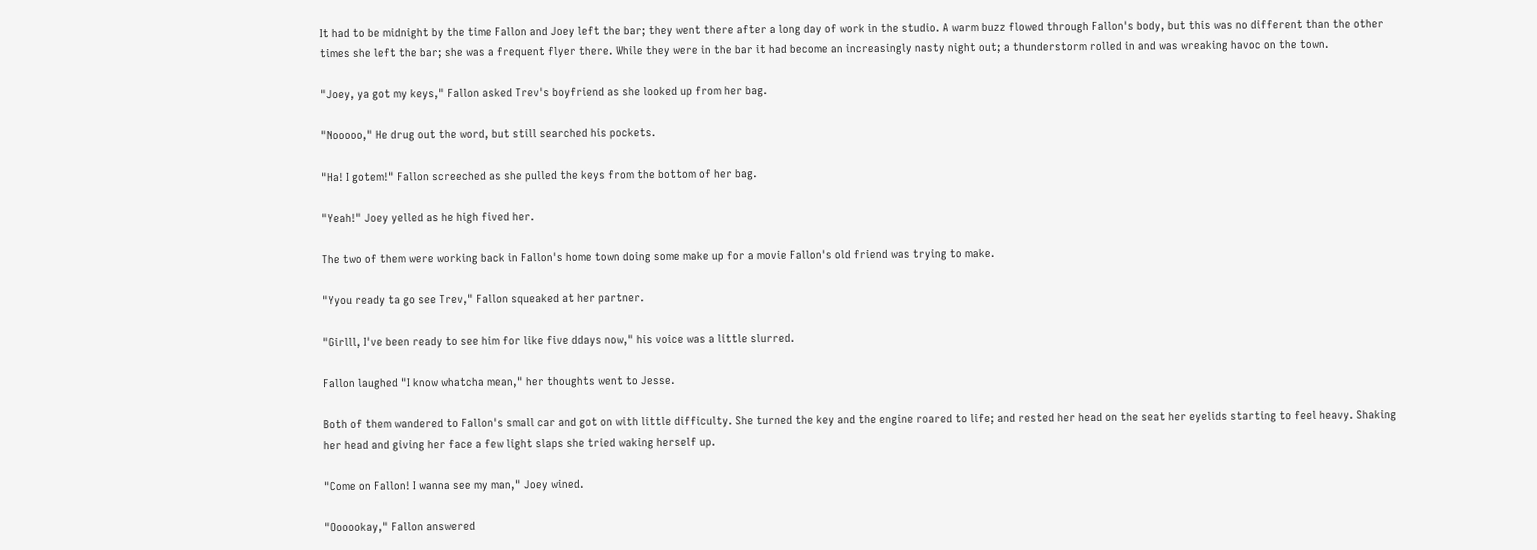It had to be midnight by the time Fallon and Joey left the bar; they went there after a long day of work in the studio. A warm buzz flowed through Fallon's body, but this was no different than the other times she left the bar; she was a frequent flyer there. While they were in the bar it had become an increasingly nasty night out; a thunderstorm rolled in and was wreaking havoc on the town.

"Joey, ya got my keys," Fallon asked Trev's boyfriend as she looked up from her bag.

"Nooooo," He drug out the word, but still searched his pockets.

"Ha! I gotem!" Fallon screeched as she pulled the keys from the bottom of her bag.

"Yeah!" Joey yelled as he high fived her.

The two of them were working back in Fallon's home town doing some make up for a movie Fallon's old friend was trying to make.

"Yyou ready ta go see Trev," Fallon squeaked at her partner.

"Girlll, I've been ready to see him for like five ddays now," his voice was a little slurred.

Fallon laughed "I know whatcha mean," her thoughts went to Jesse.

Both of them wandered to Fallon's small car and got on with little difficulty. She turned the key and the engine roared to life; and rested her head on the seat her eyelids starting to feel heavy. Shaking her head and giving her face a few light slaps she tried waking herself up.

"Come on Fallon! I wanna see my man," Joey wined.

"Oooookay," Fallon answered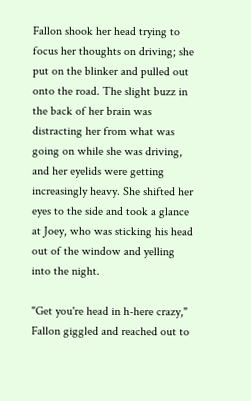Fallon shook her head trying to focus her thoughts on driving; she put on the blinker and pulled out onto the road. The slight buzz in the back of her brain was distracting her from what was going on while she was driving, and her eyelids were getting increasingly heavy. She shifted her eyes to the side and took a glance at Joey, who was sticking his head out of the window and yelling into the night.

"Get you're head in h-here crazy," Fallon giggled and reached out to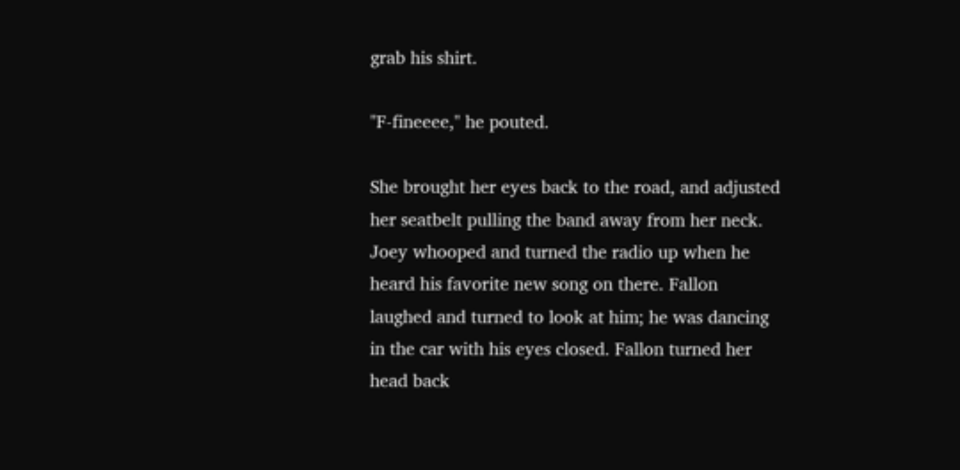grab his shirt.

"F-fineeee," he pouted.

She brought her eyes back to the road, and adjusted her seatbelt pulling the band away from her neck. Joey whooped and turned the radio up when he heard his favorite new song on there. Fallon laughed and turned to look at him; he was dancing in the car with his eyes closed. Fallon turned her head back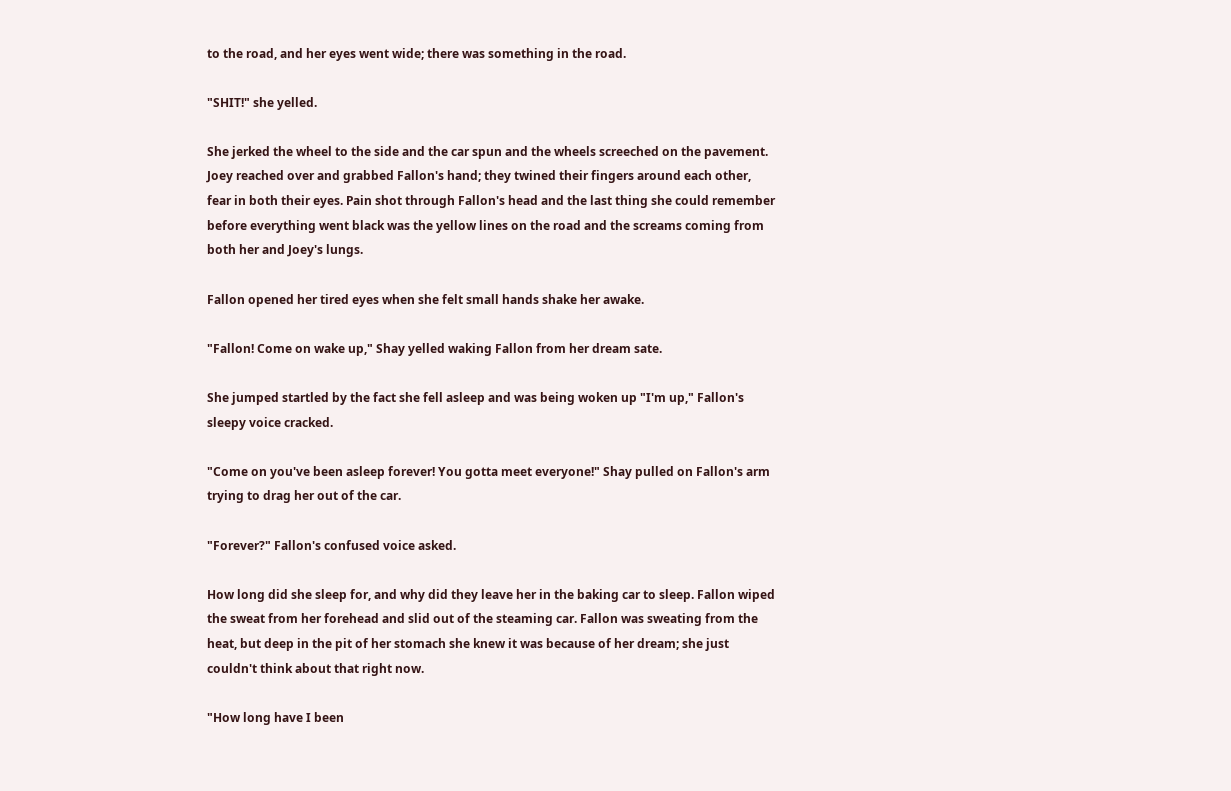to the road, and her eyes went wide; there was something in the road.

"SHIT!" she yelled.

She jerked the wheel to the side and the car spun and the wheels screeched on the pavement. Joey reached over and grabbed Fallon's hand; they twined their fingers around each other, fear in both their eyes. Pain shot through Fallon's head and the last thing she could remember before everything went black was the yellow lines on the road and the screams coming from both her and Joey's lungs.

Fallon opened her tired eyes when she felt small hands shake her awake.

"Fallon! Come on wake up," Shay yelled waking Fallon from her dream sate.

She jumped startled by the fact she fell asleep and was being woken up "I'm up," Fallon's sleepy voice cracked.

"Come on you've been asleep forever! You gotta meet everyone!" Shay pulled on Fallon's arm trying to drag her out of the car.

"Forever?" Fallon's confused voice asked.

How long did she sleep for, and why did they leave her in the baking car to sleep. Fallon wiped the sweat from her forehead and slid out of the steaming car. Fallon was sweating from the heat, but deep in the pit of her stomach she knew it was because of her dream; she just couldn't think about that right now.

"How long have I been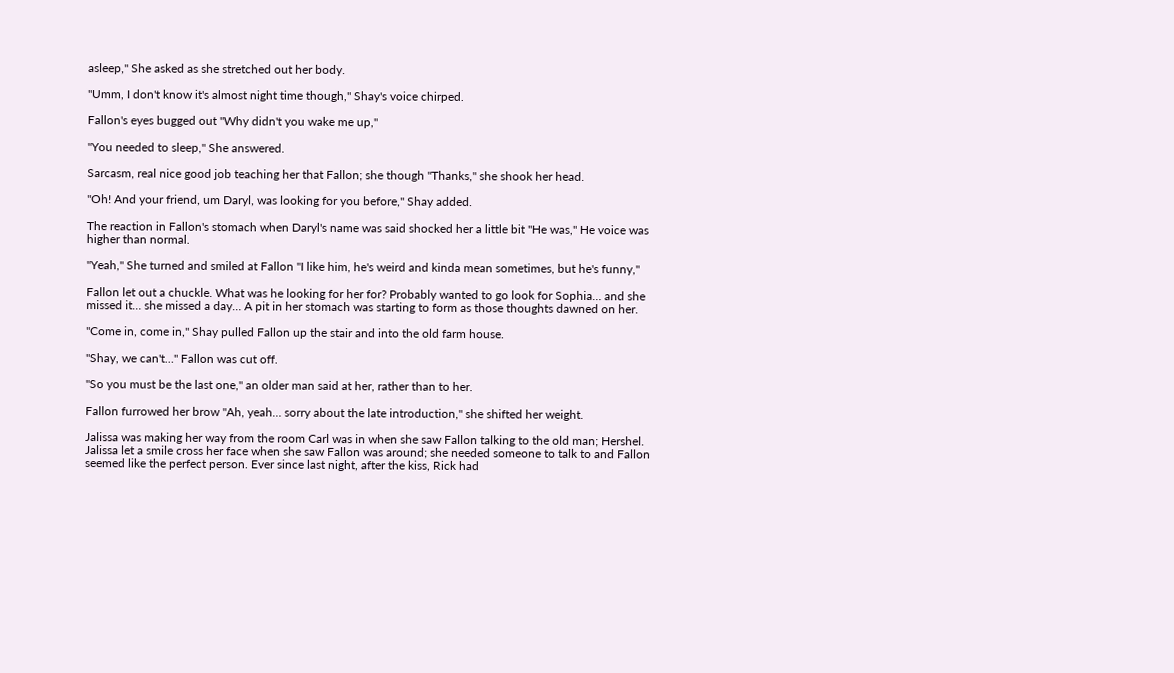asleep," She asked as she stretched out her body.

"Umm, I don't know it's almost night time though," Shay's voice chirped.

Fallon's eyes bugged out "Why didn't you wake me up,"

"You needed to sleep," She answered.

Sarcasm, real nice good job teaching her that Fallon; she though "Thanks," she shook her head.

"Oh! And your friend, um Daryl, was looking for you before," Shay added.

The reaction in Fallon's stomach when Daryl's name was said shocked her a little bit "He was," He voice was higher than normal.

"Yeah," She turned and smiled at Fallon "I like him, he's weird and kinda mean sometimes, but he's funny,"

Fallon let out a chuckle. What was he looking for her for? Probably wanted to go look for Sophia… and she missed it… she missed a day… A pit in her stomach was starting to form as those thoughts dawned on her.

"Come in, come in," Shay pulled Fallon up the stair and into the old farm house.

"Shay, we can't…" Fallon was cut off.

"So you must be the last one," an older man said at her, rather than to her.

Fallon furrowed her brow "Ah, yeah… sorry about the late introduction," she shifted her weight.

Jalissa was making her way from the room Carl was in when she saw Fallon talking to the old man; Hershel. Jalissa let a smile cross her face when she saw Fallon was around; she needed someone to talk to and Fallon seemed like the perfect person. Ever since last night, after the kiss, Rick had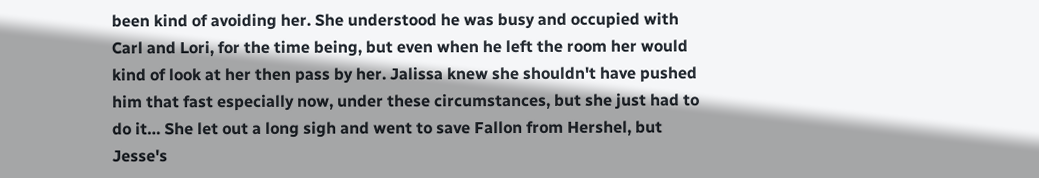been kind of avoiding her. She understood he was busy and occupied with Carl and Lori, for the time being, but even when he left the room her would kind of look at her then pass by her. Jalissa knew she shouldn't have pushed him that fast especially now, under these circumstances, but she just had to do it… She let out a long sigh and went to save Fallon from Hershel, but Jesse's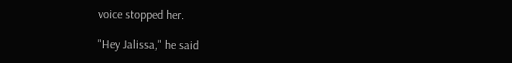voice stopped her.

"Hey Jalissa," he said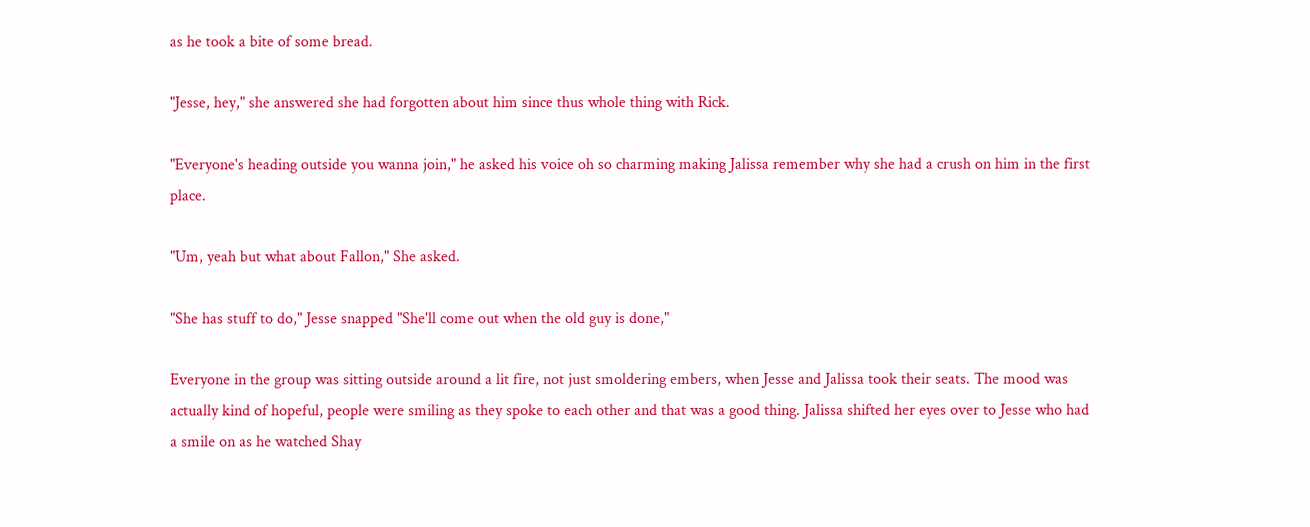as he took a bite of some bread.

"Jesse, hey," she answered she had forgotten about him since thus whole thing with Rick.

"Everyone's heading outside you wanna join," he asked his voice oh so charming making Jalissa remember why she had a crush on him in the first place.

"Um, yeah but what about Fallon," She asked.

"She has stuff to do," Jesse snapped "She'll come out when the old guy is done,"

Everyone in the group was sitting outside around a lit fire, not just smoldering embers, when Jesse and Jalissa took their seats. The mood was actually kind of hopeful, people were smiling as they spoke to each other and that was a good thing. Jalissa shifted her eyes over to Jesse who had a smile on as he watched Shay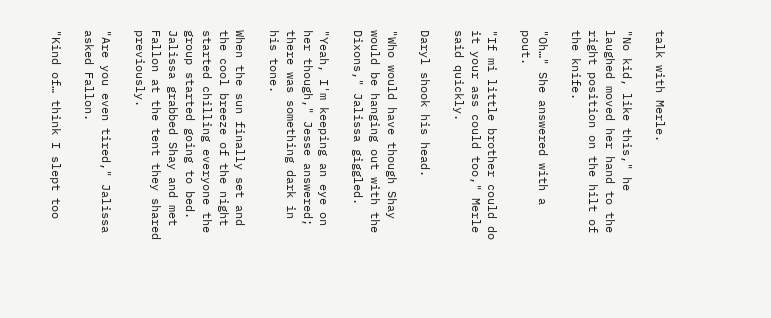talk with Merle.

"No kid, like this," he laughed moved her hand to the right position on the hilt of the knife.

"Oh…" She answered with a pout.

"If mi little brother could do it your ass could too," Merle said quickly.

Daryl shook his head.

"Who would have though Shay would be hanging out with the Dixons," Jalissa giggled.

"Yeah, I'm keeping an eye on her though," Jesse answered; there was something dark in his tone.

When the sun finally set and the cool breeze of the night started chilling everyone the group started going to bed. Jalissa grabbed Shay and met Fallon at the tent they shared previously.

"Are you even tired," Jalissa asked Fallon.

"Kind of… think I slept too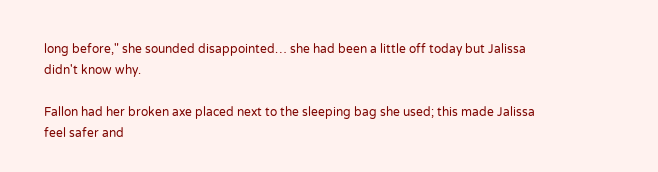long before," she sounded disappointed… she had been a little off today but Jalissa didn't know why.

Fallon had her broken axe placed next to the sleeping bag she used; this made Jalissa feel safer and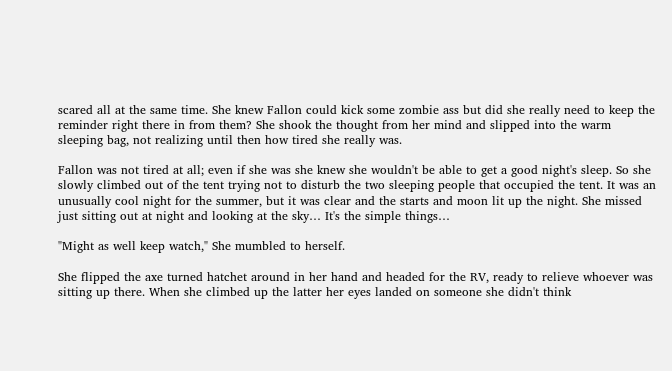scared all at the same time. She knew Fallon could kick some zombie ass but did she really need to keep the reminder right there in from them? She shook the thought from her mind and slipped into the warm sleeping bag, not realizing until then how tired she really was.

Fallon was not tired at all; even if she was she knew she wouldn't be able to get a good night's sleep. So she slowly climbed out of the tent trying not to disturb the two sleeping people that occupied the tent. It was an unusually cool night for the summer, but it was clear and the starts and moon lit up the night. She missed just sitting out at night and looking at the sky… It's the simple things…

"Might as well keep watch," She mumbled to herself.

She flipped the axe turned hatchet around in her hand and headed for the RV, ready to relieve whoever was sitting up there. When she climbed up the latter her eyes landed on someone she didn't think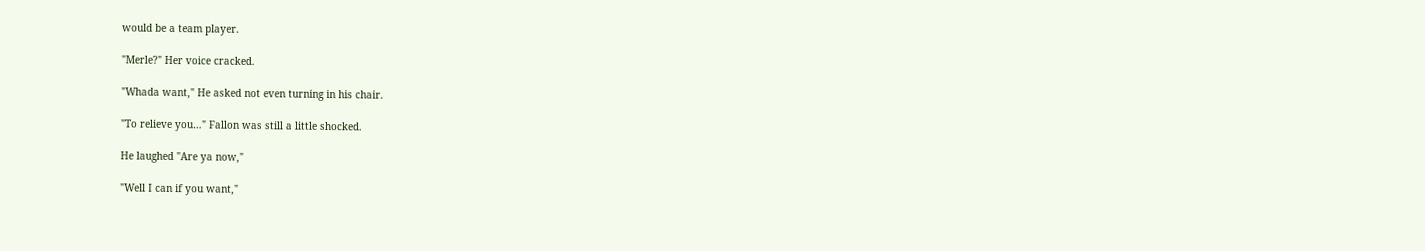would be a team player.

"Merle?" Her voice cracked.

"Whada want," He asked not even turning in his chair.

"To relieve you…" Fallon was still a little shocked.

He laughed "Are ya now,"

"Well I can if you want,"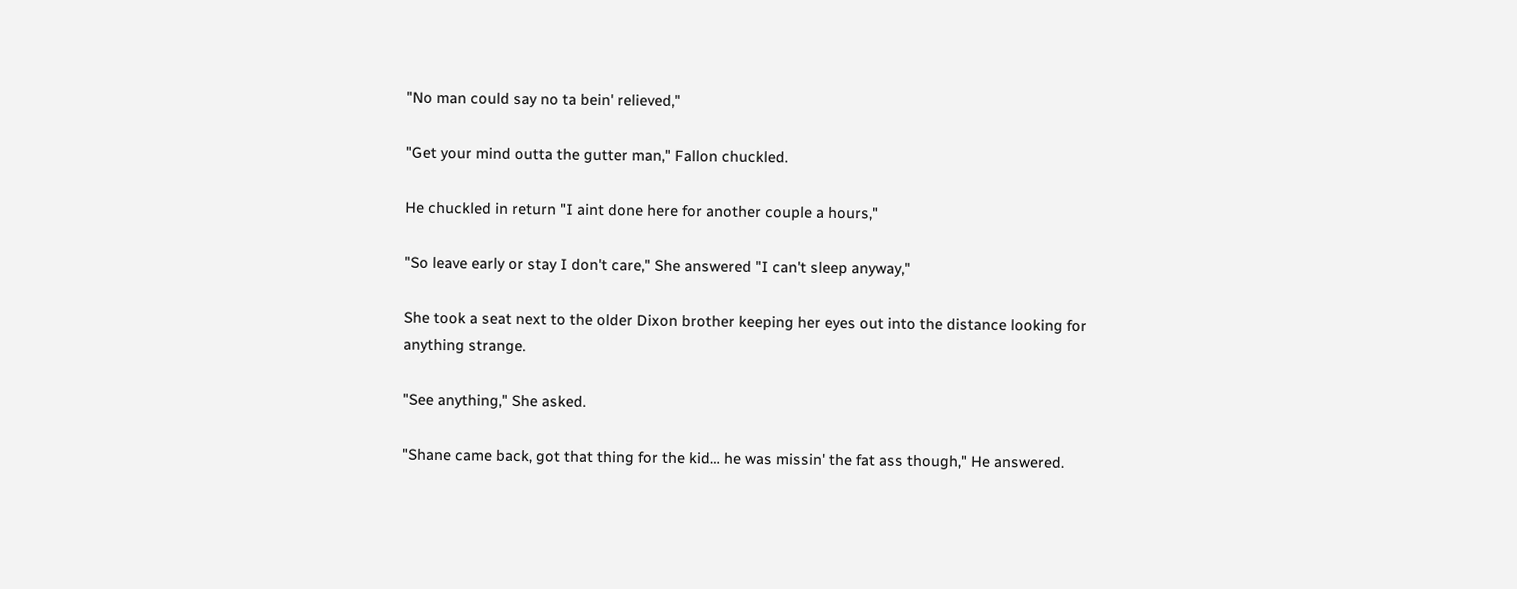"No man could say no ta bein' relieved,"

"Get your mind outta the gutter man," Fallon chuckled.

He chuckled in return "I aint done here for another couple a hours,"

"So leave early or stay I don't care," She answered "I can't sleep anyway,"

She took a seat next to the older Dixon brother keeping her eyes out into the distance looking for anything strange.

"See anything," She asked.

"Shane came back, got that thing for the kid… he was missin' the fat ass though," He answered.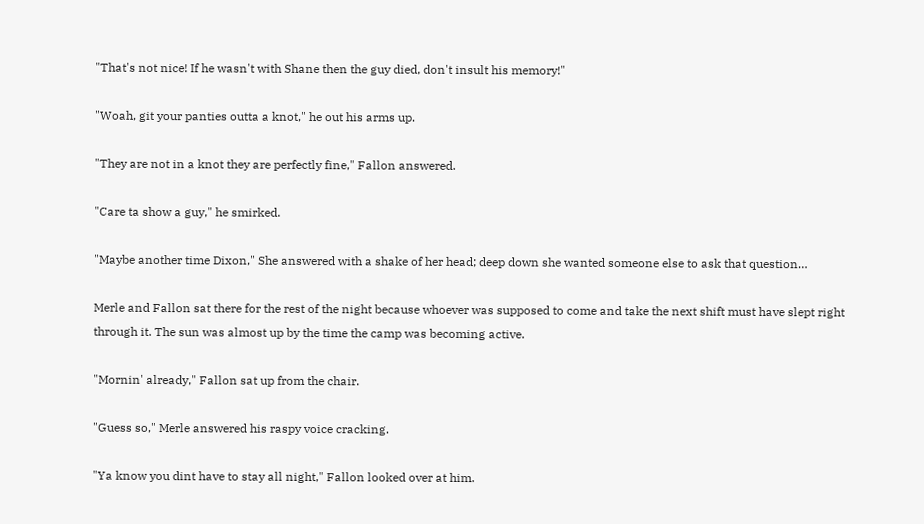"That's not nice! If he wasn't with Shane then the guy died, don't insult his memory!"

"Woah, git your panties outta a knot," he out his arms up.

"They are not in a knot they are perfectly fine," Fallon answered.

"Care ta show a guy," he smirked.

"Maybe another time Dixon," She answered with a shake of her head; deep down she wanted someone else to ask that question…

Merle and Fallon sat there for the rest of the night because whoever was supposed to come and take the next shift must have slept right through it. The sun was almost up by the time the camp was becoming active.

"Mornin' already," Fallon sat up from the chair.

"Guess so," Merle answered his raspy voice cracking.

"Ya know you dint have to stay all night," Fallon looked over at him.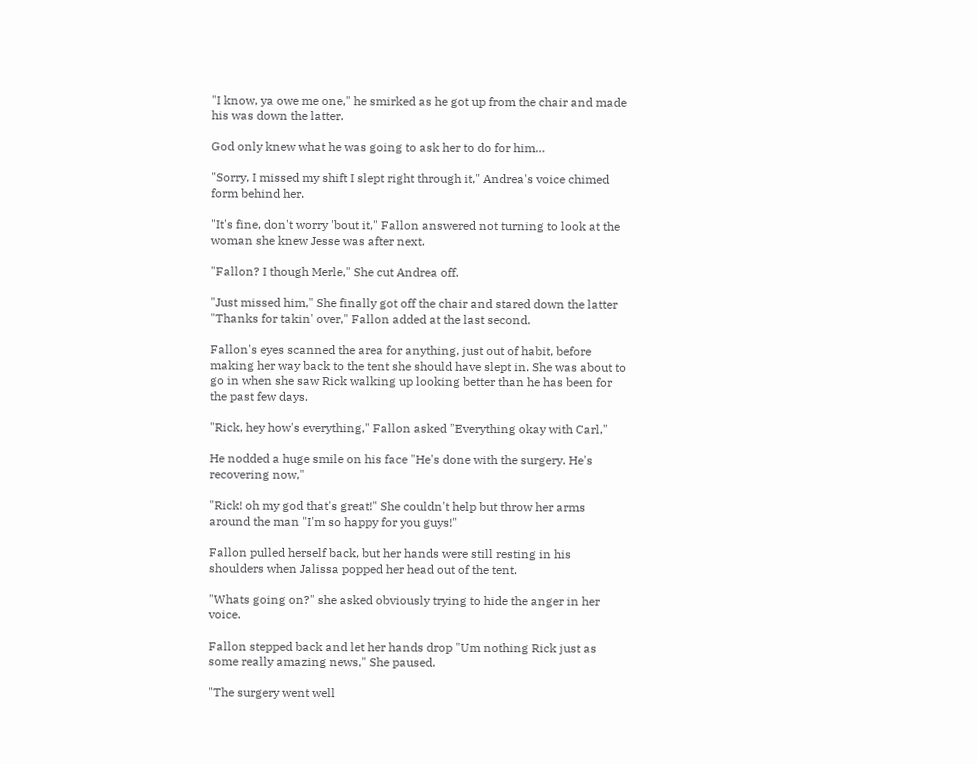"I know, ya owe me one," he smirked as he got up from the chair and made his was down the latter.

God only knew what he was going to ask her to do for him…

"Sorry, I missed my shift I slept right through it," Andrea's voice chimed form behind her.

"It's fine, don't worry 'bout it," Fallon answered not turning to look at the woman she knew Jesse was after next.

"Fallon? I though Merle," She cut Andrea off.

"Just missed him," She finally got off the chair and stared down the latter "Thanks for takin' over," Fallon added at the last second.

Fallon's eyes scanned the area for anything, just out of habit, before making her way back to the tent she should have slept in. She was about to go in when she saw Rick walking up looking better than he has been for the past few days.

"Rick, hey how's everything," Fallon asked "Everything okay with Carl,"

He nodded a huge smile on his face "He's done with the surgery. He's recovering now,"

"Rick! oh my god that's great!" She couldn't help but throw her arms around the man "I'm so happy for you guys!"

Fallon pulled herself back, but her hands were still resting in his shoulders when Jalissa popped her head out of the tent.

"Whats going on?" she asked obviously trying to hide the anger in her voice.

Fallon stepped back and let her hands drop "Um nothing Rick just as some really amazing news," She paused.

"The surgery went well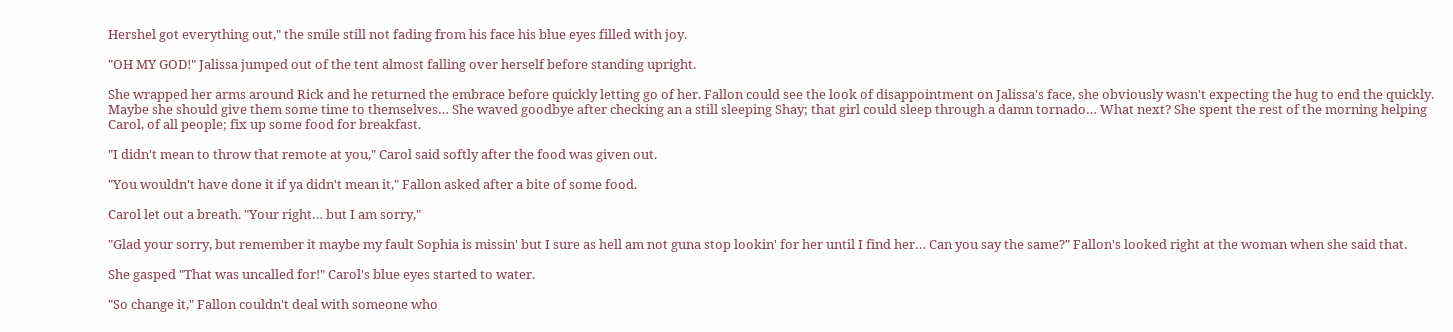Hershel got everything out," the smile still not fading from his face his blue eyes filled with joy.

"OH MY GOD!" Jalissa jumped out of the tent almost falling over herself before standing upright.

She wrapped her arms around Rick and he returned the embrace before quickly letting go of her. Fallon could see the look of disappointment on Jalissa's face, she obviously wasn't expecting the hug to end the quickly. Maybe she should give them some time to themselves… She waved goodbye after checking an a still sleeping Shay; that girl could sleep through a damn tornado… What next? She spent the rest of the morning helping Carol, of all people; fix up some food for breakfast.

"I didn't mean to throw that remote at you," Carol said softly after the food was given out.

"You wouldn't have done it if ya didn't mean it," Fallon asked after a bite of some food.

Carol let out a breath. "Your right… but I am sorry,"

"Glad your sorry, but remember it maybe my fault Sophia is missin' but I sure as hell am not guna stop lookin' for her until I find her… Can you say the same?" Fallon's looked right at the woman when she said that.

She gasped "That was uncalled for!" Carol's blue eyes started to water.

"So change it," Fallon couldn't deal with someone who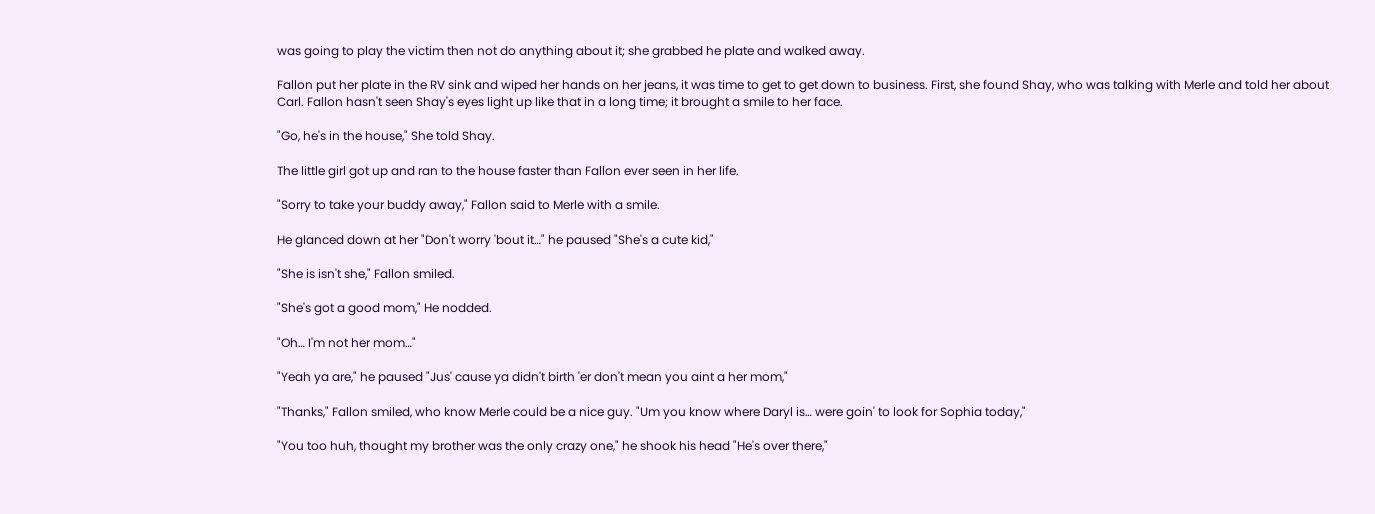was going to play the victim then not do anything about it; she grabbed he plate and walked away.

Fallon put her plate in the RV sink and wiped her hands on her jeans, it was time to get to get down to business. First, she found Shay, who was talking with Merle and told her about Carl. Fallon hasn't seen Shay's eyes light up like that in a long time; it brought a smile to her face.

"Go, he's in the house," She told Shay.

The little girl got up and ran to the house faster than Fallon ever seen in her life.

"Sorry to take your buddy away," Fallon said to Merle with a smile.

He glanced down at her "Don't worry 'bout it…" he paused "She's a cute kid,"

"She is isn't she," Fallon smiled.

"She's got a good mom," He nodded.

"Oh… I'm not her mom…"

"Yeah ya are," he paused "Jus' cause ya didn't birth 'er don't mean you aint a her mom,"

"Thanks," Fallon smiled, who know Merle could be a nice guy. "Um you know where Daryl is… were goin' to look for Sophia today,"

"You too huh, thought my brother was the only crazy one," he shook his head "He's over there,"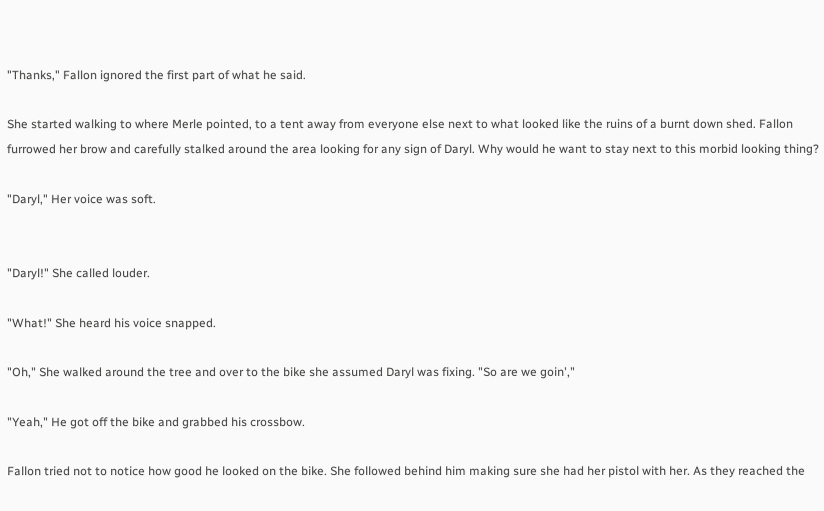"Thanks," Fallon ignored the first part of what he said.

She started walking to where Merle pointed, to a tent away from everyone else next to what looked like the ruins of a burnt down shed. Fallon furrowed her brow and carefully stalked around the area looking for any sign of Daryl. Why would he want to stay next to this morbid looking thing?

"Daryl," Her voice was soft.


"Daryl!" She called louder.

"What!" She heard his voice snapped.

"Oh," She walked around the tree and over to the bike she assumed Daryl was fixing. "So are we goin',"

"Yeah," He got off the bike and grabbed his crossbow.

Fallon tried not to notice how good he looked on the bike. She followed behind him making sure she had her pistol with her. As they reached the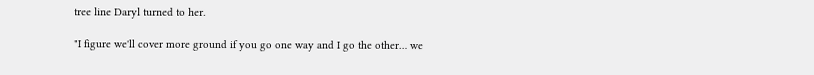tree line Daryl turned to her.

"I figure we'll cover more ground if you go one way and I go the other… we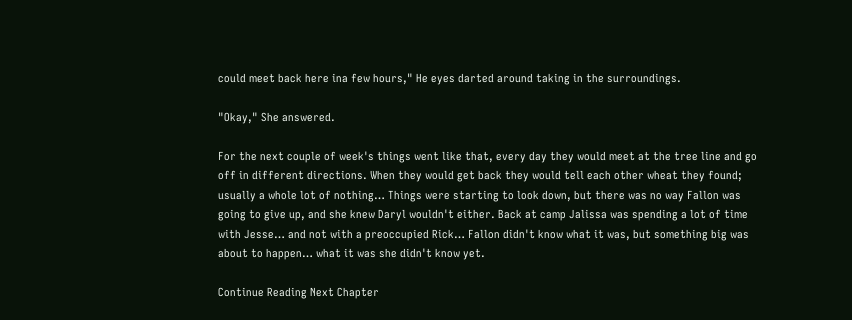could meet back here ina few hours," He eyes darted around taking in the surroundings.

"Okay," She answered.

For the next couple of week's things went like that, every day they would meet at the tree line and go off in different directions. When they would get back they would tell each other wheat they found; usually a whole lot of nothing… Things were starting to look down, but there was no way Fallon was going to give up, and she knew Daryl wouldn't either. Back at camp Jalissa was spending a lot of time with Jesse… and not with a preoccupied Rick… Fallon didn't know what it was, but something big was about to happen… what it was she didn't know yet.

Continue Reading Next Chapter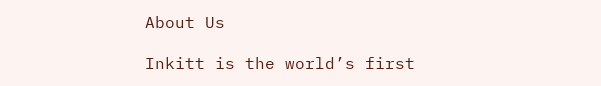About Us

Inkitt is the world’s first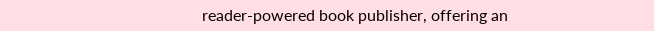reader-powered book publisher, offering an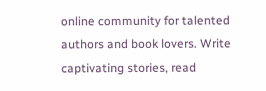online community for talented authors and book lovers. Write captivating stories, read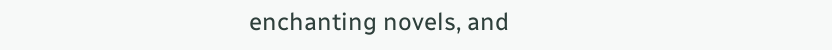enchanting novels, and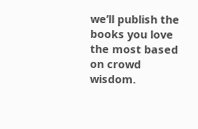we’ll publish the books you love the most based on crowd wisdom.